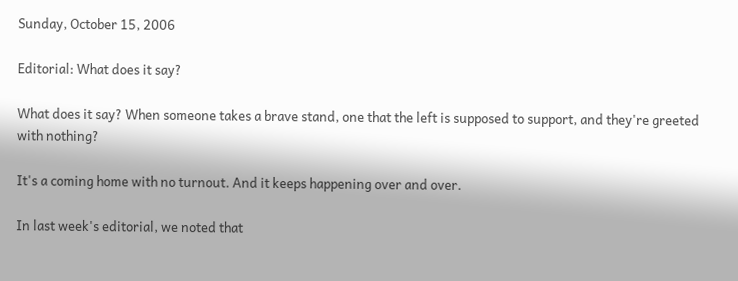Sunday, October 15, 2006

Editorial: What does it say?

What does it say? When someone takes a brave stand, one that the left is supposed to support, and they're greeted with nothing?

It's a coming home with no turnout. And it keeps happening over and over.

In last week's editorial, we noted that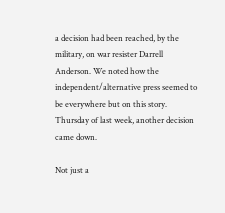a decision had been reached, by the military, on war resister Darrell Anderson. We noted how the independent/alternative press seemed to be everywhere but on this story. Thursday of last week, another decision came down.

Not just a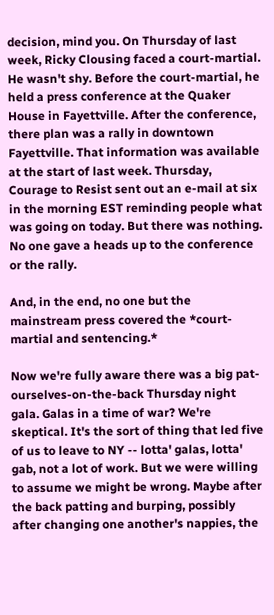decision, mind you. On Thursday of last week, Ricky Clousing faced a court-martial. He wasn't shy. Before the court-martial, he held a press conference at the Quaker House in Fayettville. After the conference, there plan was a rally in downtown Fayettville. That information was available at the start of last week. Thursday, Courage to Resist sent out an e-mail at six in the morning EST reminding people what was going on today. But there was nothing. No one gave a heads up to the conference or the rally.

And, in the end, no one but the mainstream press covered the *court-martial and sentencing.*

Now we're fully aware there was a big pat-ourselves-on-the-back Thursday night gala. Galas in a time of war? We're skeptical. It's the sort of thing that led five of us to leave to NY -- lotta' galas, lotta' gab, not a lot of work. But we were willing to assume we might be wrong. Maybe after the back patting and burping, possibly after changing one another's nappies, the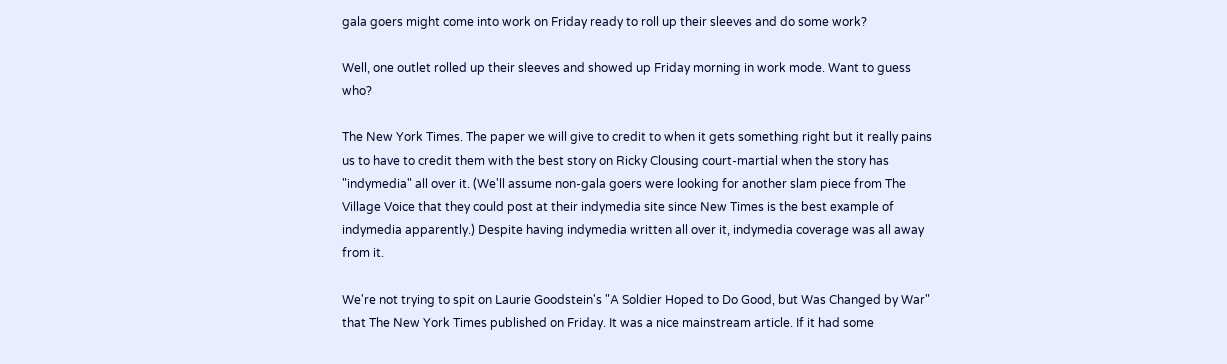gala goers might come into work on Friday ready to roll up their sleeves and do some work?

Well, one outlet rolled up their sleeves and showed up Friday morning in work mode. Want to guess who?

The New York Times. The paper we will give to credit to when it gets something right but it really pains us to have to credit them with the best story on Ricky Clousing court-martial when the story has "indymedia" all over it. (We'll assume non-gala goers were looking for another slam piece from The Village Voice that they could post at their indymedia site since New Times is the best example of indymedia apparently.) Despite having indymedia written all over it, indymedia coverage was all away from it.

We're not trying to spit on Laurie Goodstein's "A Soldier Hoped to Do Good, but Was Changed by War" that The New York Times published on Friday. It was a nice mainstream article. If it had some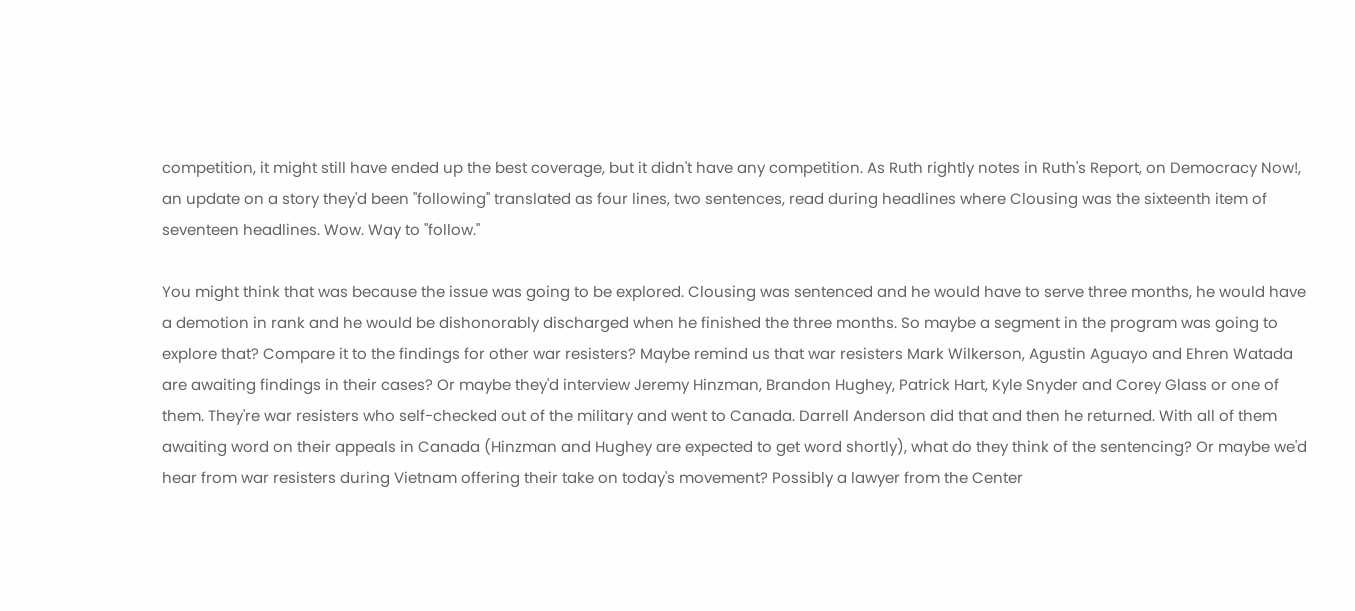competition, it might still have ended up the best coverage, but it didn't have any competition. As Ruth rightly notes in Ruth's Report, on Democracy Now!, an update on a story they'd been "following" translated as four lines, two sentences, read during headlines where Clousing was the sixteenth item of seventeen headlines. Wow. Way to "follow."

You might think that was because the issue was going to be explored. Clousing was sentenced and he would have to serve three months, he would have a demotion in rank and he would be dishonorably discharged when he finished the three months. So maybe a segment in the program was going to explore that? Compare it to the findings for other war resisters? Maybe remind us that war resisters Mark Wilkerson, Agustin Aguayo and Ehren Watada are awaiting findings in their cases? Or maybe they'd interview Jeremy Hinzman, Brandon Hughey, Patrick Hart, Kyle Snyder and Corey Glass or one of them. They're war resisters who self-checked out of the military and went to Canada. Darrell Anderson did that and then he returned. With all of them awaiting word on their appeals in Canada (Hinzman and Hughey are expected to get word shortly), what do they think of the sentencing? Or maybe we'd hear from war resisters during Vietnam offering their take on today's movement? Possibly a lawyer from the Center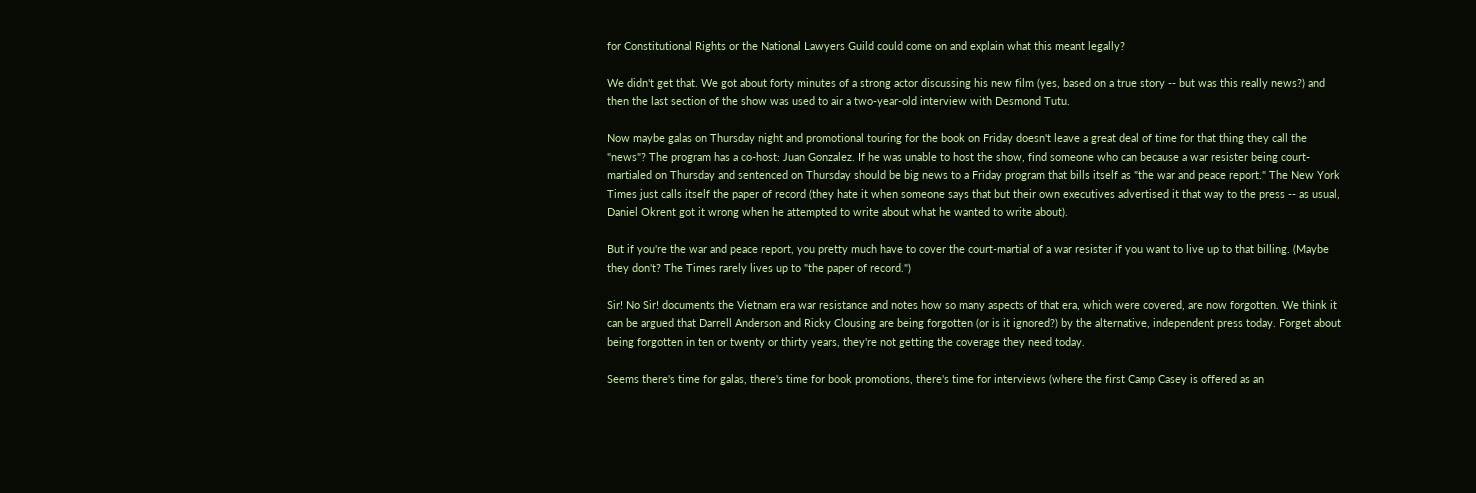for Constitutional Rights or the National Lawyers Guild could come on and explain what this meant legally?

We didn't get that. We got about forty minutes of a strong actor discussing his new film (yes, based on a true story -- but was this really news?) and then the last section of the show was used to air a two-year-old interview with Desmond Tutu.

Now maybe galas on Thursday night and promotional touring for the book on Friday doesn't leave a great deal of time for that thing they call the "news"? The program has a co-host: Juan Gonzalez. If he was unable to host the show, find someone who can because a war resister being court-martialed on Thursday and sentenced on Thursday should be big news to a Friday program that bills itself as "the war and peace report." The New York Times just calls itself the paper of record (they hate it when someone says that but their own executives advertised it that way to the press -- as usual, Daniel Okrent got it wrong when he attempted to write about what he wanted to write about).

But if you're the war and peace report, you pretty much have to cover the court-martial of a war resister if you want to live up to that billing. (Maybe they don't? The Times rarely lives up to "the paper of record.")

Sir! No Sir! documents the Vietnam era war resistance and notes how so many aspects of that era, which were covered, are now forgotten. We think it can be argued that Darrell Anderson and Ricky Clousing are being forgotten (or is it ignored?) by the alternative, independent press today. Forget about being forgotten in ten or twenty or thirty years, they're not getting the coverage they need today.

Seems there's time for galas, there's time for book promotions, there's time for interviews (where the first Camp Casey is offered as an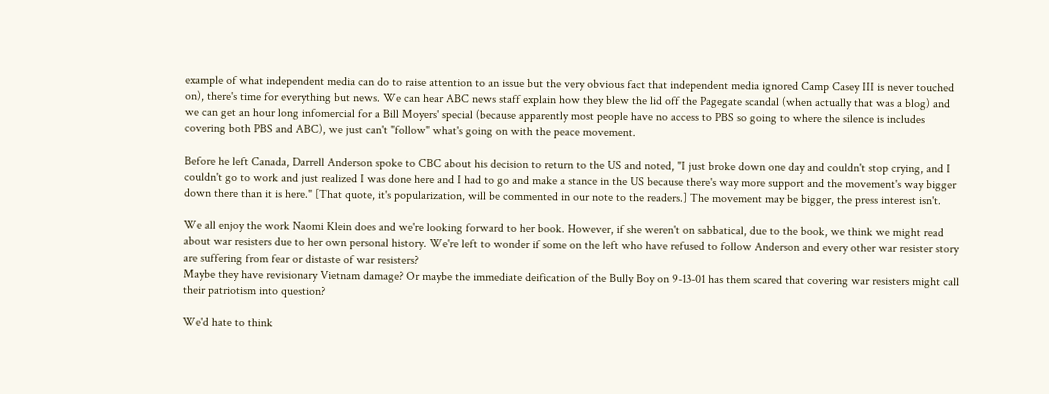example of what independent media can do to raise attention to an issue but the very obvious fact that independent media ignored Camp Casey III is never touched on), there's time for everything but news. We can hear ABC news staff explain how they blew the lid off the Pagegate scandal (when actually that was a blog) and we can get an hour long infomercial for a Bill Moyers' special (because apparently most people have no access to PBS so going to where the silence is includes covering both PBS and ABC), we just can't "follow" what's going on with the peace movement.

Before he left Canada, Darrell Anderson spoke to CBC about his decision to return to the US and noted, "I just broke down one day and couldn't stop crying, and I couldn't go to work and just realized I was done here and I had to go and make a stance in the US because there's way more support and the movement's way bigger down there than it is here." [That quote, it's popularization, will be commented in our note to the readers.] The movement may be bigger, the press interest isn't.

We all enjoy the work Naomi Klein does and we're looking forward to her book. However, if she weren't on sabbatical, due to the book, we think we might read about war resisters due to her own personal history. We're left to wonder if some on the left who have refused to follow Anderson and every other war resister story are suffering from fear or distaste of war resisters?
Maybe they have revisionary Vietnam damage? Or maybe the immediate deification of the Bully Boy on 9-13-01 has them scared that covering war resisters might call their patriotism into question?

We'd hate to think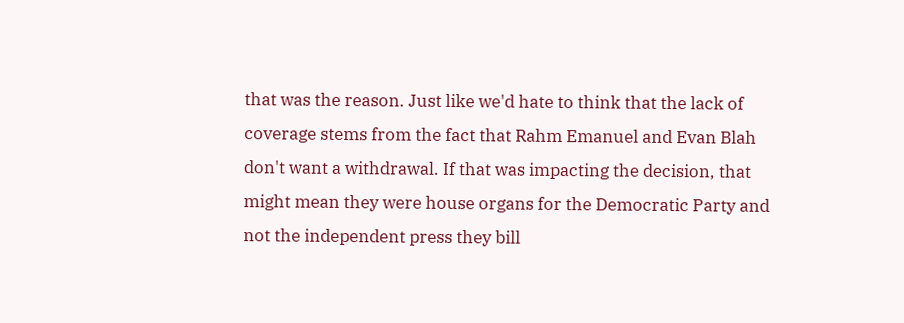that was the reason. Just like we'd hate to think that the lack of coverage stems from the fact that Rahm Emanuel and Evan Blah don't want a withdrawal. If that was impacting the decision, that might mean they were house organs for the Democratic Party and not the independent press they bill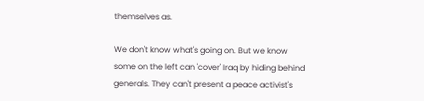themselves as.

We don't know what's going on. But we know some on the left can 'cover' Iraq by hiding behind generals. They can't present a peace activist's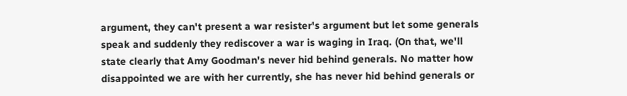argument, they can't present a war resister's argument but let some generals speak and suddenly they rediscover a war is waging in Iraq. (On that, we'll state clearly that Amy Goodman's never hid behind generals. No matter how disappointed we are with her currently, she has never hid behind generals or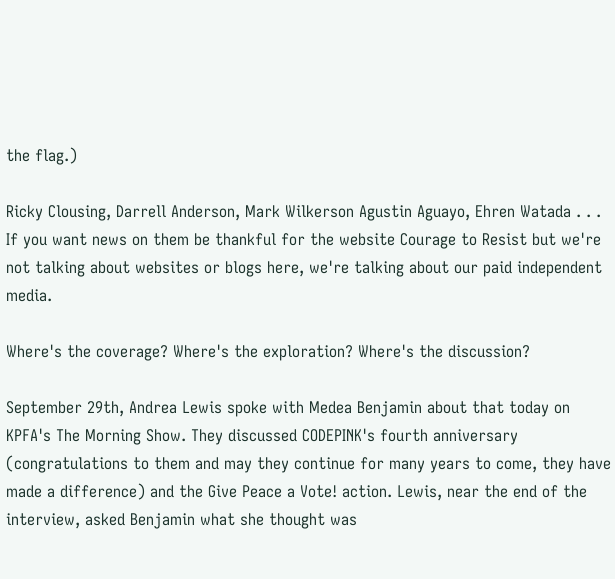the flag.)

Ricky Clousing, Darrell Anderson, Mark Wilkerson Agustin Aguayo, Ehren Watada . . . If you want news on them be thankful for the website Courage to Resist but we're not talking about websites or blogs here, we're talking about our paid independent media.

Where's the coverage? Where's the exploration? Where's the discussion?

September 29th, Andrea Lewis spoke with Medea Benjamin about that today on KPFA's The Morning Show. They discussed CODEPINK's fourth anniversary (congratulations to them and may they continue for many years to come, they have made a difference) and the Give Peace a Vote! action. Lewis, near the end of the interview, asked Benjamin what she thought was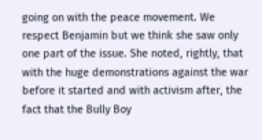going on with the peace movement. We respect Benjamin but we think she saw only one part of the issue. She noted, rightly, that with the huge demonstrations against the war before it started and with activism after, the fact that the Bully Boy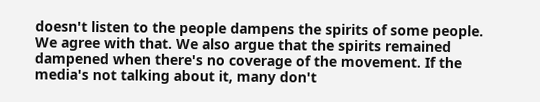doesn't listen to the people dampens the spirits of some people. We agree with that. We also argue that the spirits remained dampened when there's no coverage of the movement. If the media's not talking about it, many don't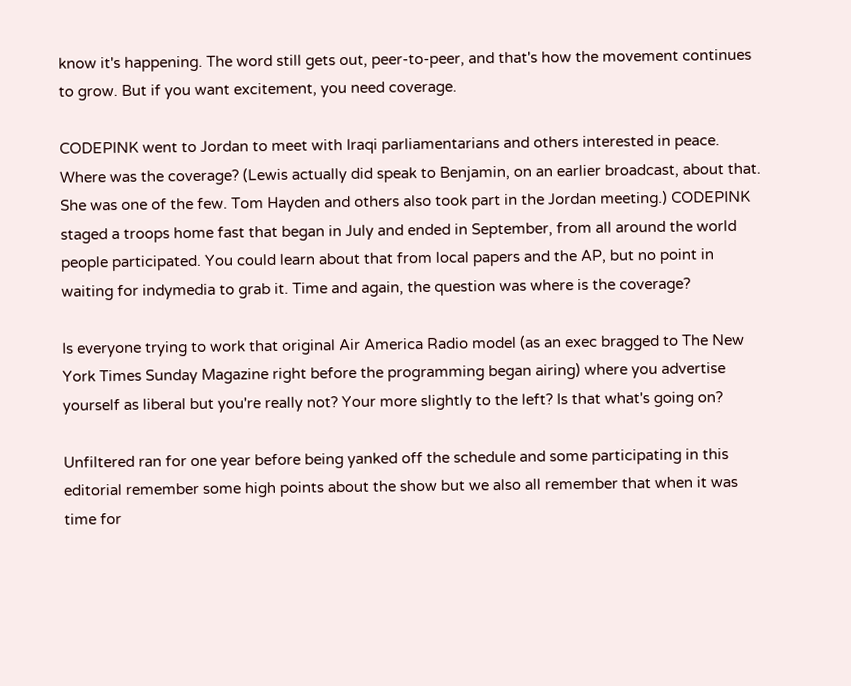know it's happening. The word still gets out, peer-to-peer, and that's how the movement continues to grow. But if you want excitement, you need coverage.

CODEPINK went to Jordan to meet with Iraqi parliamentarians and others interested in peace. Where was the coverage? (Lewis actually did speak to Benjamin, on an earlier broadcast, about that. She was one of the few. Tom Hayden and others also took part in the Jordan meeting.) CODEPINK staged a troops home fast that began in July and ended in September, from all around the world people participated. You could learn about that from local papers and the AP, but no point in waiting for indymedia to grab it. Time and again, the question was where is the coverage?

Is everyone trying to work that original Air America Radio model (as an exec bragged to The New York Times Sunday Magazine right before the programming began airing) where you advertise yourself as liberal but you're really not? Your more slightly to the left? Is that what's going on?

Unfiltered ran for one year before being yanked off the schedule and some participating in this editorial remember some high points about the show but we also all remember that when it was time for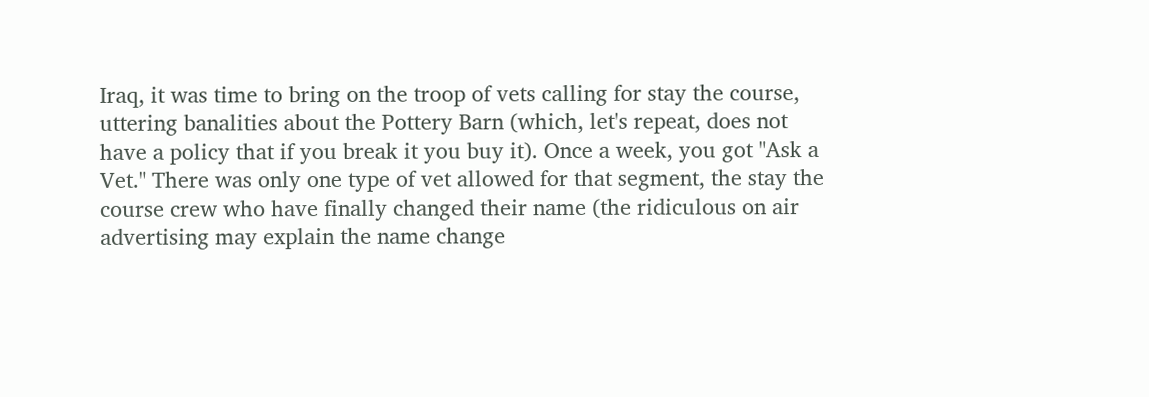Iraq, it was time to bring on the troop of vets calling for stay the course, uttering banalities about the Pottery Barn (which, let's repeat, does not have a policy that if you break it you buy it). Once a week, you got "Ask a Vet." There was only one type of vet allowed for that segment, the stay the course crew who have finally changed their name (the ridiculous on air advertising may explain the name change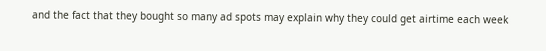and the fact that they bought so many ad spots may explain why they could get airtime each week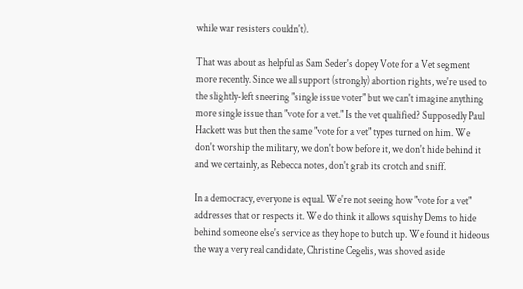while war resisters couldn't).

That was about as helpful as Sam Seder's dopey Vote for a Vet segment more recently. Since we all support (strongly) abortion rights, we're used to the slightly-left sneering "single issue voter" but we can't imagine anything more single issue than "vote for a vet." Is the vet qualified? Supposedly Paul Hackett was but then the same "vote for a vet" types turned on him. We don't worship the military, we don't bow before it, we don't hide behind it and we certainly, as Rebecca notes, don't grab its crotch and sniff.

In a democracy, everyone is equal. We're not seeing how "vote for a vet" addresses that or respects it. We do think it allows squishy Dems to hide behind someone else's service as they hope to butch up. We found it hideous the way a very real candidate, Christine Cegelis, was shoved aside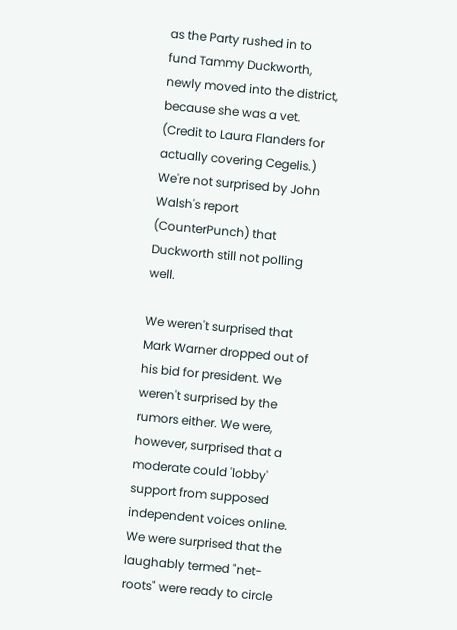as the Party rushed in to fund Tammy Duckworth, newly moved into the district, because she was a vet. (Credit to Laura Flanders for actually covering Cegelis.) We're not surprised by John Walsh's report (CounterPunch) that Duckworth still not polling well.

We weren't surprised that Mark Warner dropped out of his bid for president. We weren't surprised by the rumors either. We were, however, surprised that a moderate could 'lobby' support from supposed independent voices online. We were surprised that the laughably termed "net-roots" were ready to circle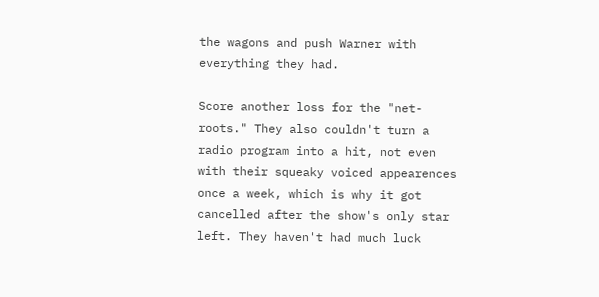the wagons and push Warner with everything they had.

Score another loss for the "net-roots." They also couldn't turn a radio program into a hit, not even with their squeaky voiced appearences once a week, which is why it got cancelled after the show's only star left. They haven't had much luck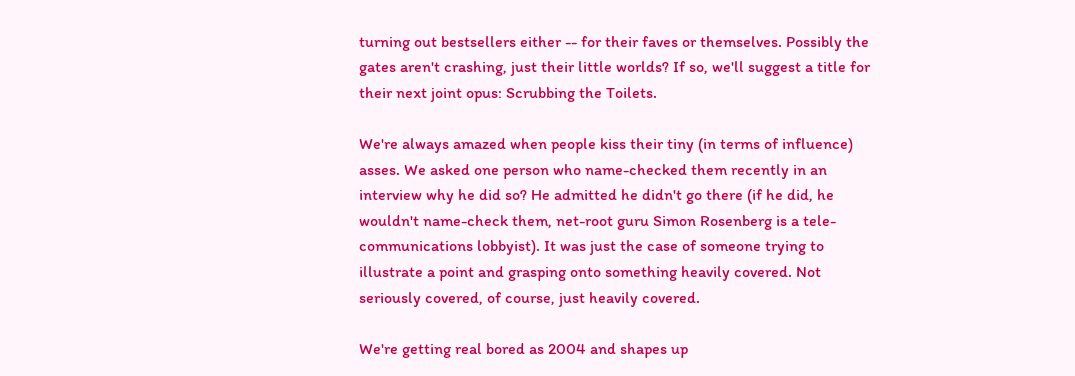turning out bestsellers either -- for their faves or themselves. Possibly the gates aren't crashing, just their little worlds? If so, we'll suggest a title for their next joint opus: Scrubbing the Toilets.

We're always amazed when people kiss their tiny (in terms of influence) asses. We asked one person who name-checked them recently in an interview why he did so? He admitted he didn't go there (if he did, he wouldn't name-check them, net-root guru Simon Rosenberg is a tele-communications lobbyist). It was just the case of someone trying to illustrate a point and grasping onto something heavily covered. Not seriously covered, of course, just heavily covered.

We're getting real bored as 2004 and shapes up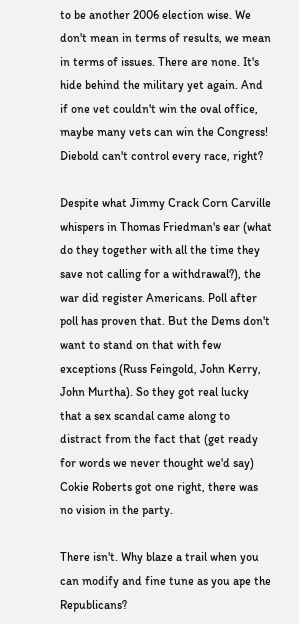to be another 2006 election wise. We don't mean in terms of results, we mean in terms of issues. There are none. It's hide behind the military yet again. And if one vet couldn't win the oval office, maybe many vets can win the Congress! Diebold can't control every race, right?

Despite what Jimmy Crack Corn Carville whispers in Thomas Friedman's ear (what do they together with all the time they save not calling for a withdrawal?), the war did register Americans. Poll after poll has proven that. But the Dems don't want to stand on that with few exceptions (Russ Feingold, John Kerry, John Murtha). So they got real lucky that a sex scandal came along to distract from the fact that (get ready for words we never thought we'd say) Cokie Roberts got one right, there was no vision in the party.

There isn't. Why blaze a trail when you can modify and fine tune as you ape the Republicans?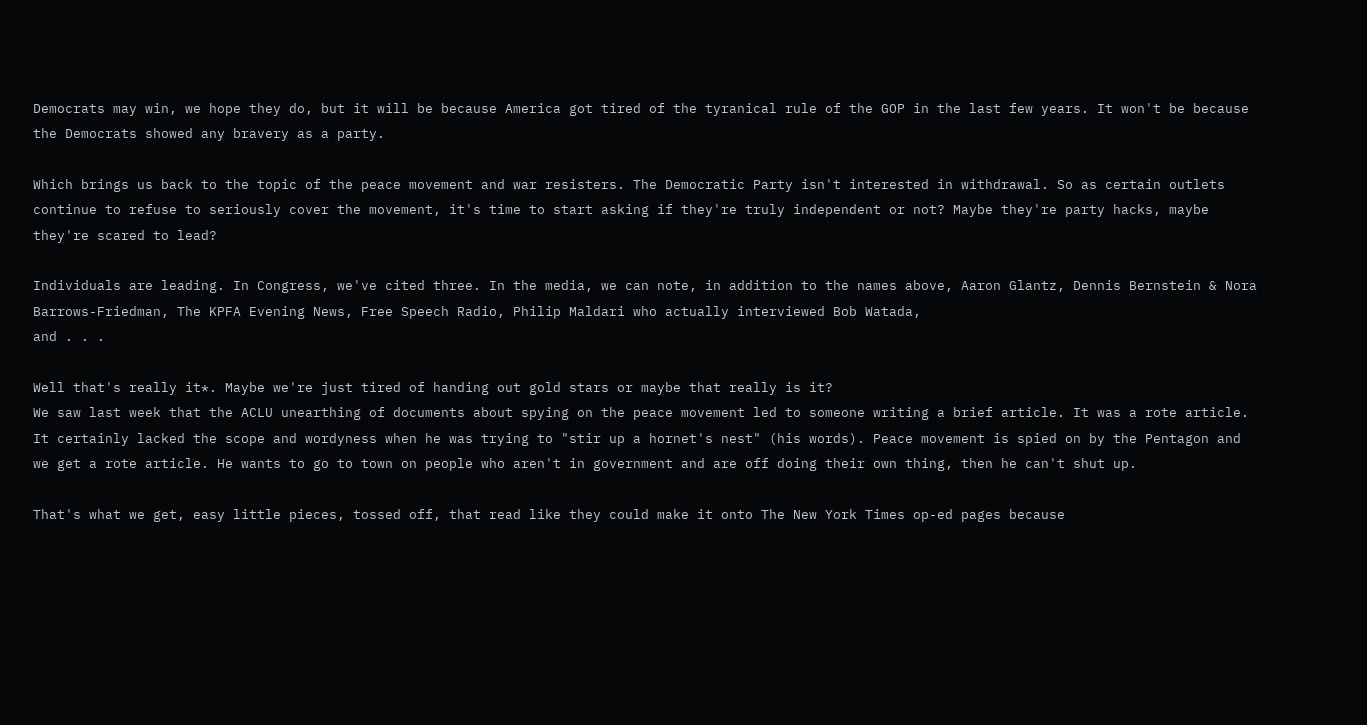Democrats may win, we hope they do, but it will be because America got tired of the tyranical rule of the GOP in the last few years. It won't be because the Democrats showed any bravery as a party.

Which brings us back to the topic of the peace movement and war resisters. The Democratic Party isn't interested in withdrawal. So as certain outlets continue to refuse to seriously cover the movement, it's time to start asking if they're truly independent or not? Maybe they're party hacks, maybe they're scared to lead?

Individuals are leading. In Congress, we've cited three. In the media, we can note, in addition to the names above, Aaron Glantz, Dennis Bernstein & Nora Barrows-Friedman, The KPFA Evening News, Free Speech Radio, Philip Maldari who actually interviewed Bob Watada,
and . . .

Well that's really it*. Maybe we're just tired of handing out gold stars or maybe that really is it?
We saw last week that the ACLU unearthing of documents about spying on the peace movement led to someone writing a brief article. It was a rote article. It certainly lacked the scope and wordyness when he was trying to "stir up a hornet's nest" (his words). Peace movement is spied on by the Pentagon and we get a rote article. He wants to go to town on people who aren't in government and are off doing their own thing, then he can't shut up.

That's what we get, easy little pieces, tossed off, that read like they could make it onto The New York Times op-ed pages because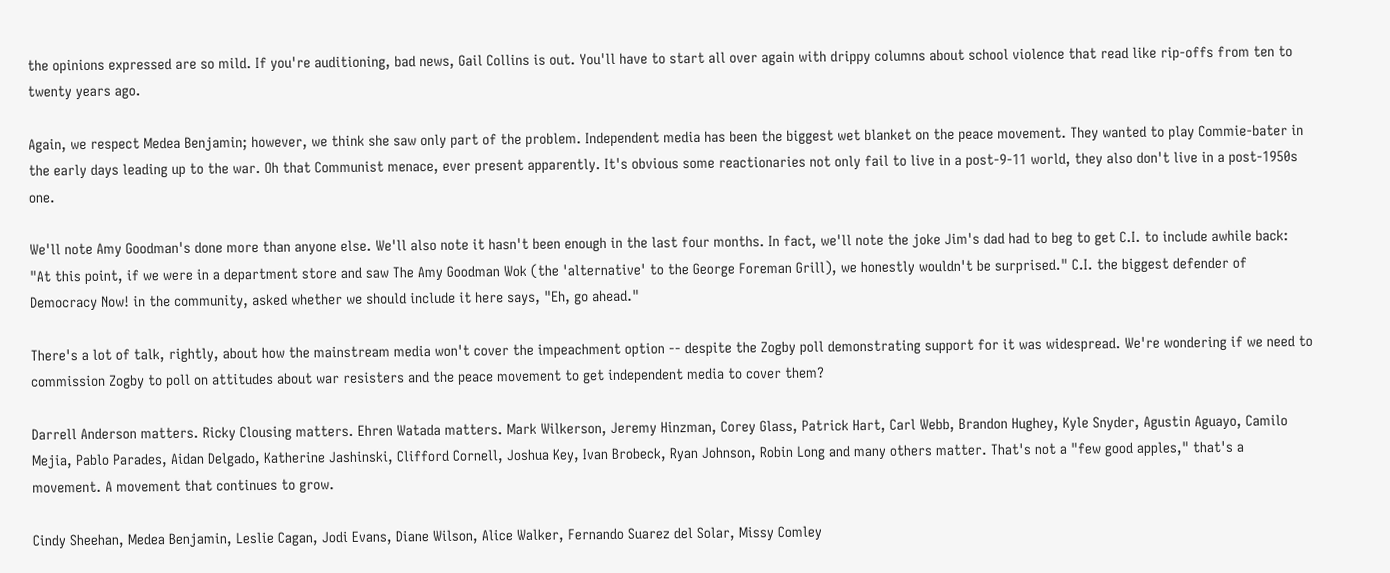the opinions expressed are so mild. If you're auditioning, bad news, Gail Collins is out. You'll have to start all over again with drippy columns about school violence that read like rip-offs from ten to twenty years ago.

Again, we respect Medea Benjamin; however, we think she saw only part of the problem. Independent media has been the biggest wet blanket on the peace movement. They wanted to play Commie-bater in the early days leading up to the war. Oh that Communist menace, ever present apparently. It's obvious some reactionaries not only fail to live in a post-9-11 world, they also don't live in a post-1950s one.

We'll note Amy Goodman's done more than anyone else. We'll also note it hasn't been enough in the last four months. In fact, we'll note the joke Jim's dad had to beg to get C.I. to include awhile back: "At this point, if we were in a department store and saw The Amy Goodman Wok (the 'alternative' to the George Foreman Grill), we honestly wouldn't be surprised." C.I. the biggest defender of Democracy Now! in the community, asked whether we should include it here says, "Eh, go ahead."

There's a lot of talk, rightly, about how the mainstream media won't cover the impeachment option -- despite the Zogby poll demonstrating support for it was widespread. We're wondering if we need to commission Zogby to poll on attitudes about war resisters and the peace movement to get independent media to cover them?

Darrell Anderson matters. Ricky Clousing matters. Ehren Watada matters. Mark Wilkerson, Jeremy Hinzman, Corey Glass, Patrick Hart, Carl Webb, Brandon Hughey, Kyle Snyder, Agustin Aguayo, Camilo Mejia, Pablo Parades, Aidan Delgado, Katherine Jashinski, Clifford Cornell, Joshua Key, Ivan Brobeck, Ryan Johnson, Robin Long and many others matter. That's not a "few good apples," that's a movement. A movement that continues to grow.

Cindy Sheehan, Medea Benjamin, Leslie Cagan, Jodi Evans, Diane Wilson, Alice Walker, Fernando Suarez del Solar, Missy Comley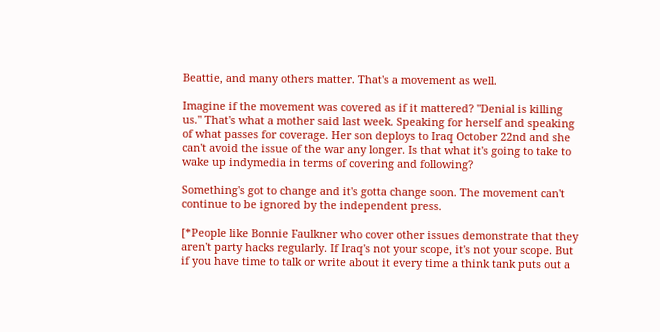Beattie, and many others matter. That's a movement as well.

Imagine if the movement was covered as if it mattered? "Denial is killing us." That's what a mother said last week. Speaking for herself and speaking of what passes for coverage. Her son deploys to Iraq October 22nd and she can't avoid the issue of the war any longer. Is that what it's going to take to wake up indymedia in terms of covering and following?

Something's got to change and it's gotta change soon. The movement can't continue to be ignored by the independent press.

[*People like Bonnie Faulkner who cover other issues demonstrate that they aren't party hacks regularly. If Iraq's not your scope, it's not your scope. But if you have time to talk or write about it every time a think tank puts out a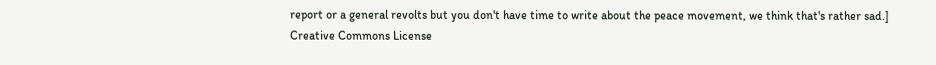report or a general revolts but you don't have time to write about the peace movement, we think that's rather sad.]
Creative Commons License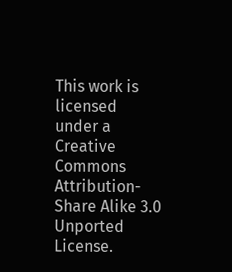This work is licensed under a Creative Commons Attribution-Share Alike 3.0 Unported License.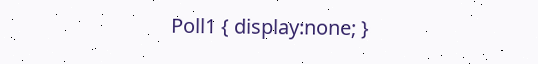Poll1 { display:none; }